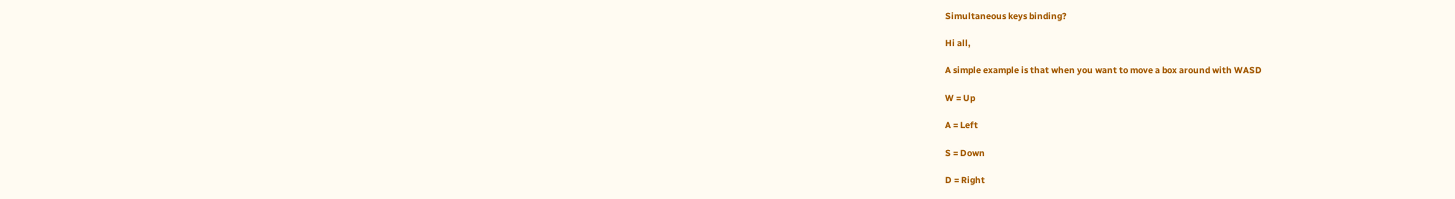Simultaneous keys binding?

Hi all,

A simple example is that when you want to move a box around with WASD

W = Up

A = Left

S = Down

D = Right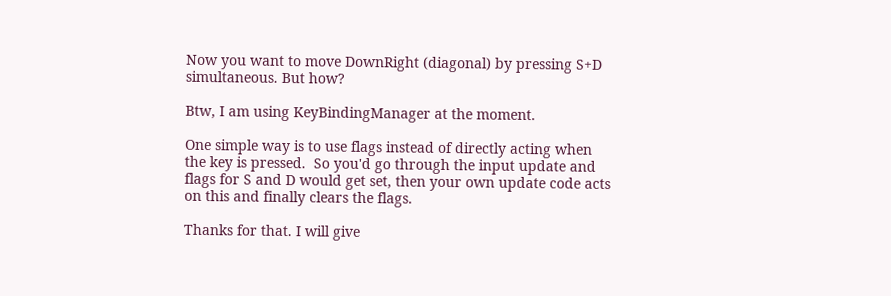Now you want to move DownRight (diagonal) by pressing S+D simultaneous. But how?

Btw, I am using KeyBindingManager at the moment.

One simple way is to use flags instead of directly acting when the key is pressed.  So you'd go through the input update and flags for S and D would get set, then your own update code acts on this and finally clears the flags.

Thanks for that. I will give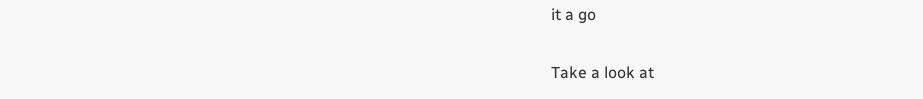it a go

Take a look at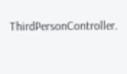ThirdPersonController.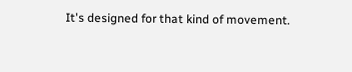It's designed for that kind of movement.